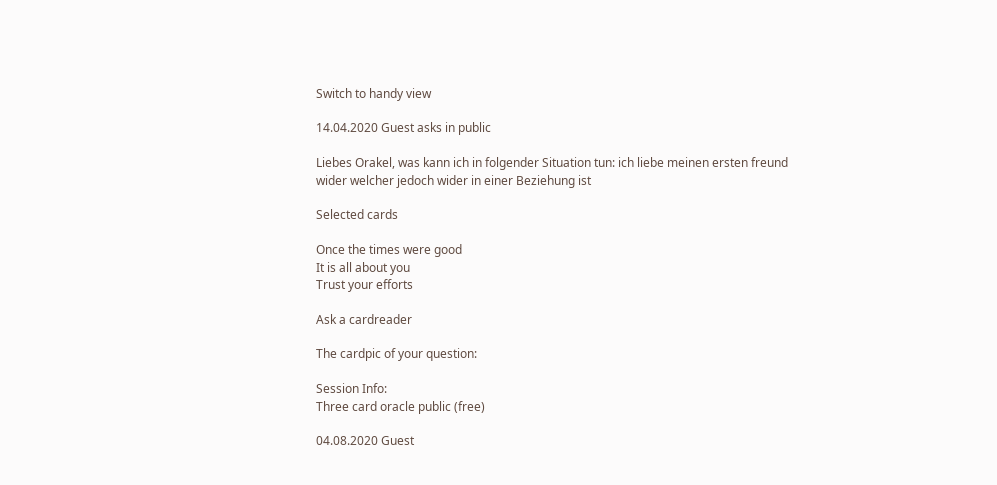Switch to handy view

14.04.2020 Guest asks in public

Liebes Orakel, was kann ich in folgender Situation tun: ich liebe meinen ersten freund wider welcher jedoch wider in einer Beziehung ist

Selected cards

Once the times were good
It is all about you
Trust your efforts

Ask a cardreader

The cardpic of your question:

Session Info:
Three card oracle public (free)

04.08.2020 Guest